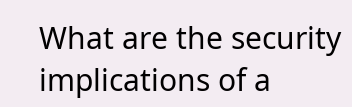What are the security implications of a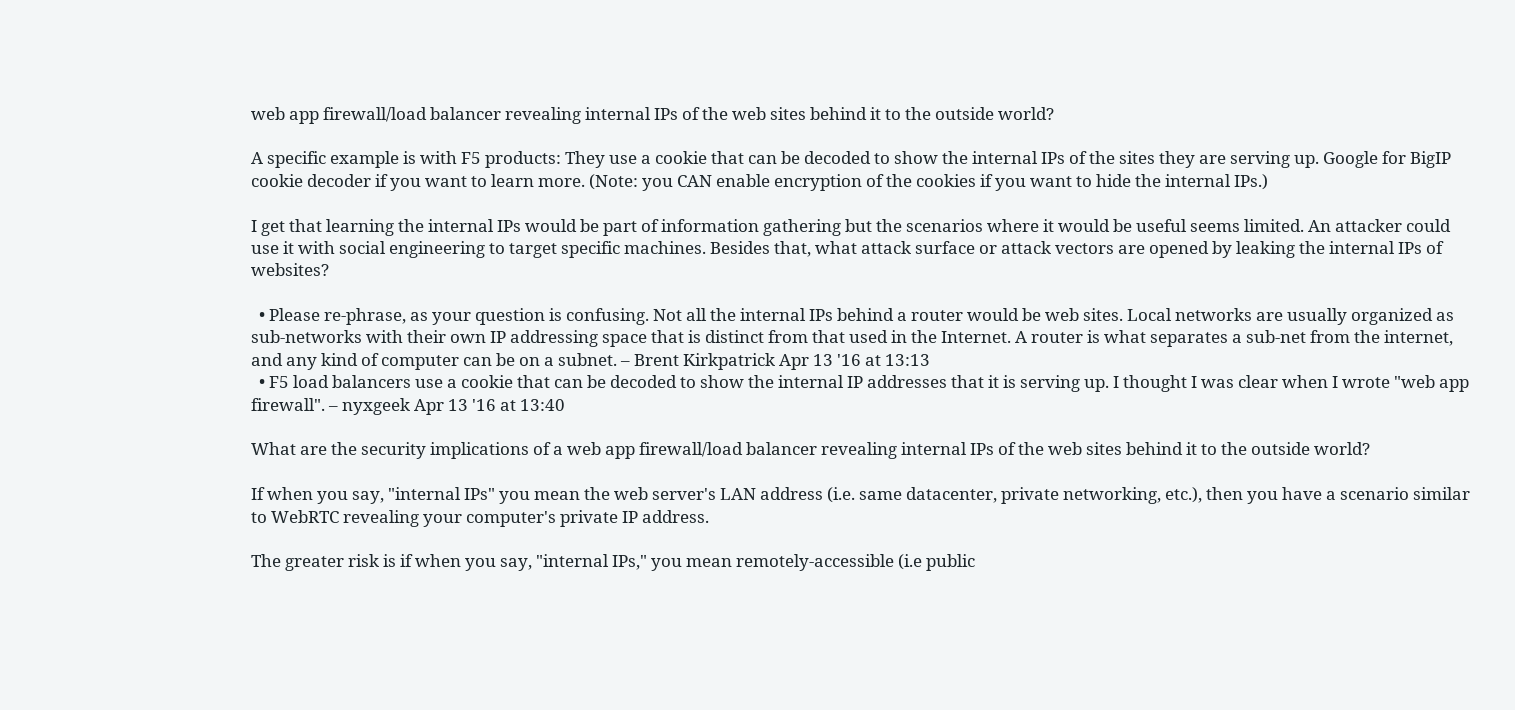web app firewall/load balancer revealing internal IPs of the web sites behind it to the outside world?

A specific example is with F5 products: They use a cookie that can be decoded to show the internal IPs of the sites they are serving up. Google for BigIP cookie decoder if you want to learn more. (Note: you CAN enable encryption of the cookies if you want to hide the internal IPs.)

I get that learning the internal IPs would be part of information gathering but the scenarios where it would be useful seems limited. An attacker could use it with social engineering to target specific machines. Besides that, what attack surface or attack vectors are opened by leaking the internal IPs of websites?

  • Please re-phrase, as your question is confusing. Not all the internal IPs behind a router would be web sites. Local networks are usually organized as sub-networks with their own IP addressing space that is distinct from that used in the Internet. A router is what separates a sub-net from the internet, and any kind of computer can be on a subnet. – Brent Kirkpatrick Apr 13 '16 at 13:13
  • F5 load balancers use a cookie that can be decoded to show the internal IP addresses that it is serving up. I thought I was clear when I wrote "web app firewall". – nyxgeek Apr 13 '16 at 13:40

What are the security implications of a web app firewall/load balancer revealing internal IPs of the web sites behind it to the outside world?

If when you say, "internal IPs" you mean the web server's LAN address (i.e. same datacenter, private networking, etc.), then you have a scenario similar to WebRTC revealing your computer's private IP address.

The greater risk is if when you say, "internal IPs," you mean remotely-accessible (i.e public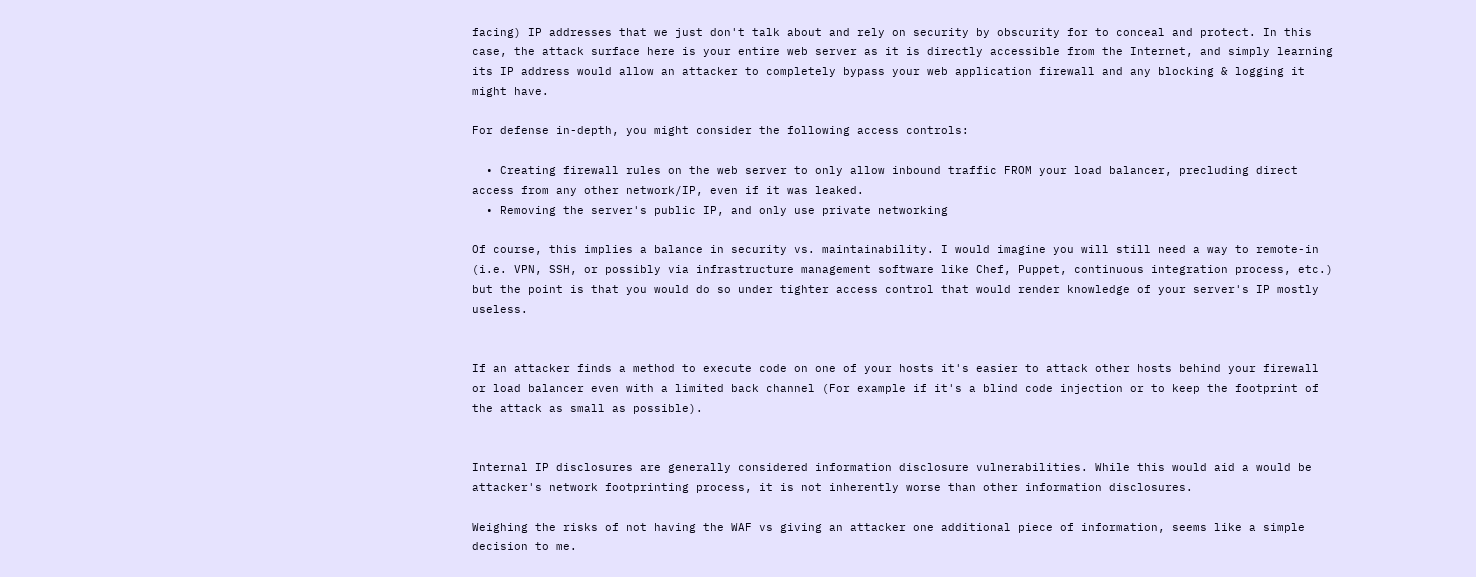facing) IP addresses that we just don't talk about and rely on security by obscurity for to conceal and protect. In this case, the attack surface here is your entire web server as it is directly accessible from the Internet, and simply learning its IP address would allow an attacker to completely bypass your web application firewall and any blocking & logging it might have.

For defense in-depth, you might consider the following access controls:

  • Creating firewall rules on the web server to only allow inbound traffic FROM your load balancer, precluding direct access from any other network/IP, even if it was leaked.
  • Removing the server's public IP, and only use private networking

Of course, this implies a balance in security vs. maintainability. I would imagine you will still need a way to remote-in (i.e. VPN, SSH, or possibly via infrastructure management software like Chef, Puppet, continuous integration process, etc.) but the point is that you would do so under tighter access control that would render knowledge of your server's IP mostly useless.


If an attacker finds a method to execute code on one of your hosts it's easier to attack other hosts behind your firewall or load balancer even with a limited back channel (For example if it's a blind code injection or to keep the footprint of the attack as small as possible).


Internal IP disclosures are generally considered information disclosure vulnerabilities. While this would aid a would be attacker's network footprinting process, it is not inherently worse than other information disclosures.

Weighing the risks of not having the WAF vs giving an attacker one additional piece of information, seems like a simple decision to me.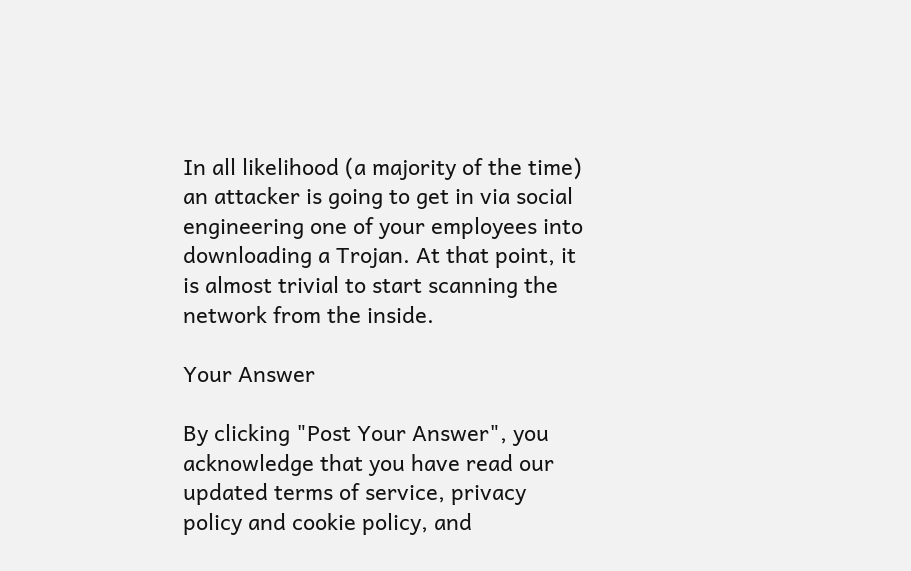In all likelihood (a majority of the time) an attacker is going to get in via social engineering one of your employees into downloading a Trojan. At that point, it is almost trivial to start scanning the network from the inside.

Your Answer

By clicking "Post Your Answer", you acknowledge that you have read our updated terms of service, privacy policy and cookie policy, and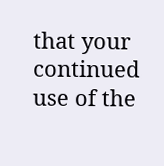that your continued use of the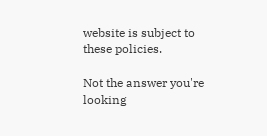website is subject to these policies.

Not the answer you're looking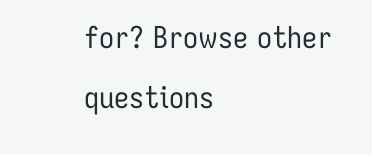for? Browse other questions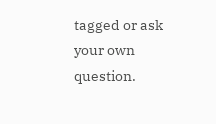tagged or ask your own question.